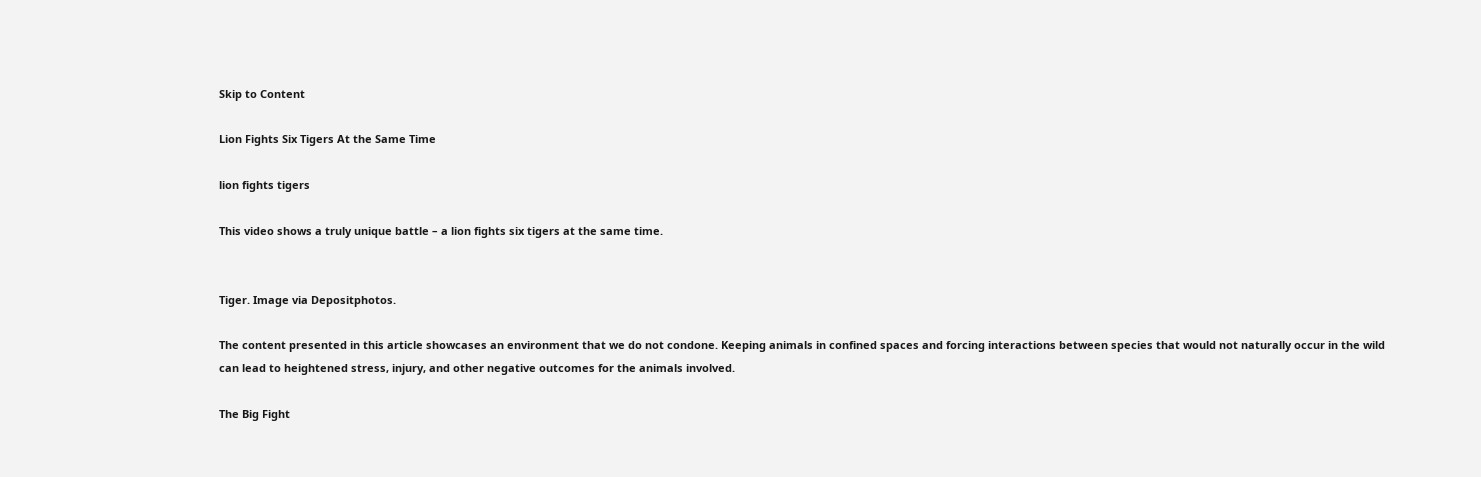Skip to Content

Lion Fights Six Tigers At the Same Time

lion fights tigers

This video shows a truly unique battle – a lion fights six tigers at the same time.


Tiger. Image via Depositphotos.

The content presented in this article showcases an environment that we do not condone. Keeping animals in confined spaces and forcing interactions between species that would not naturally occur in the wild can lead to heightened stress, injury, and other negative outcomes for the animals involved.

The Big Fight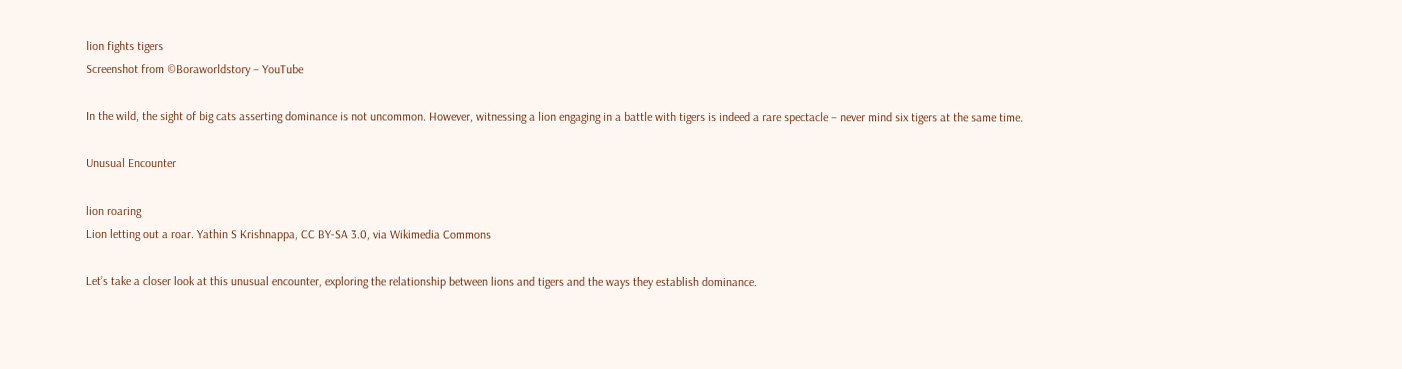lion fights tigers
Screenshot from ©Boraworldstory – YouTube

In the wild, the sight of big cats asserting dominance is not uncommon. However, witnessing a lion engaging in a battle with tigers is indeed a rare spectacle – never mind six tigers at the same time.

Unusual Encounter

lion roaring
Lion letting out a roar. Yathin S Krishnappa, CC BY-SA 3.0, via Wikimedia Commons

Let’s take a closer look at this unusual encounter, exploring the relationship between lions and tigers and the ways they establish dominance.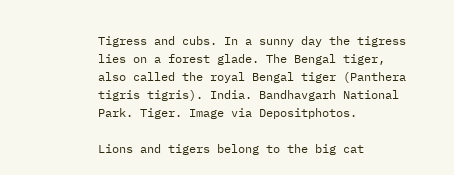Tigress and cubs. In a sunny day the tigress lies on a forest glade. The Bengal tiger, also called the royal Bengal tiger (Panthera tigris tigris). India. Bandhavgarh National Park. Tiger. Image via Depositphotos.

Lions and tigers belong to the big cat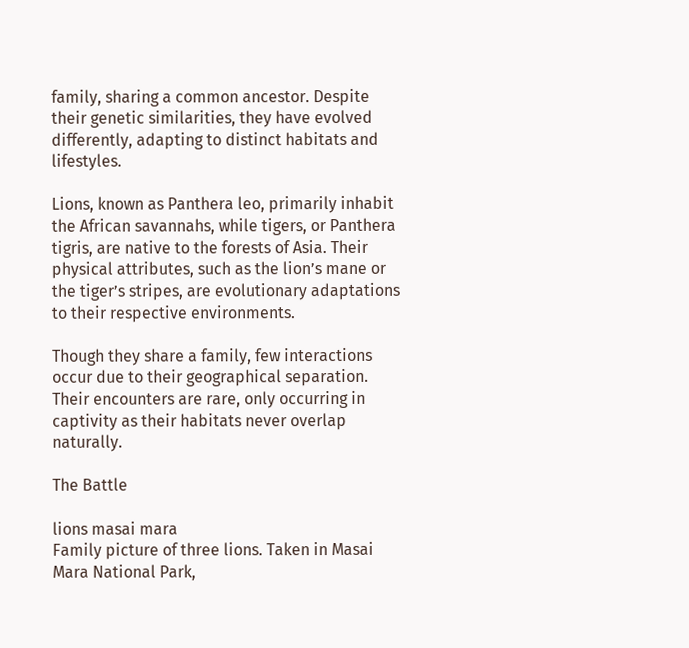family, sharing a common ancestor. Despite their genetic similarities, they have evolved differently, adapting to distinct habitats and lifestyles.

Lions, known as Panthera leo, primarily inhabit the African savannahs, while tigers, or Panthera tigris, are native to the forests of Asia. Their physical attributes, such as the lion’s mane or the tiger’s stripes, are evolutionary adaptations to their respective environments.

Though they share a family, few interactions occur due to their geographical separation. Their encounters are rare, only occurring in captivity as their habitats never overlap naturally.

The Battle

lions masai mara
Family picture of three lions. Taken in Masai Mara National Park,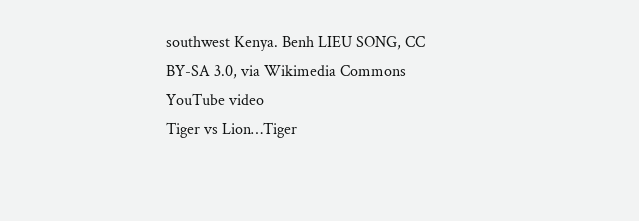southwest Kenya. Benh LIEU SONG, CC BY-SA 3.0, via Wikimedia Commons
YouTube video
Tiger vs Lion…Tiger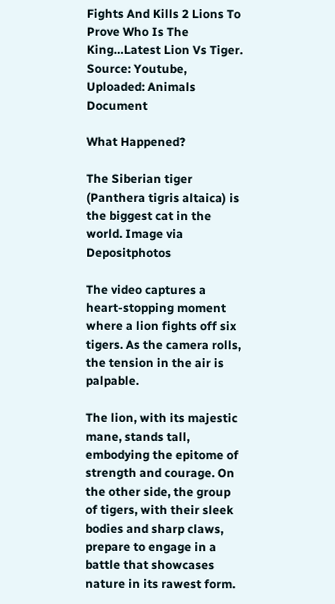Fights And Kills 2 Lions To Prove Who Is The King…Latest Lion Vs Tiger. Source: Youtube, Uploaded: Animals Document

What Happened?

The Siberian tiger (Panthera tigris altaica) is the biggest cat in the world. Image via Depositphotos

The video captures a heart-stopping moment where a lion fights off six tigers. As the camera rolls, the tension in the air is palpable.

The lion, with its majestic mane, stands tall, embodying the epitome of strength and courage. On the other side, the group of tigers, with their sleek bodies and sharp claws, prepare to engage in a battle that showcases nature in its rawest form.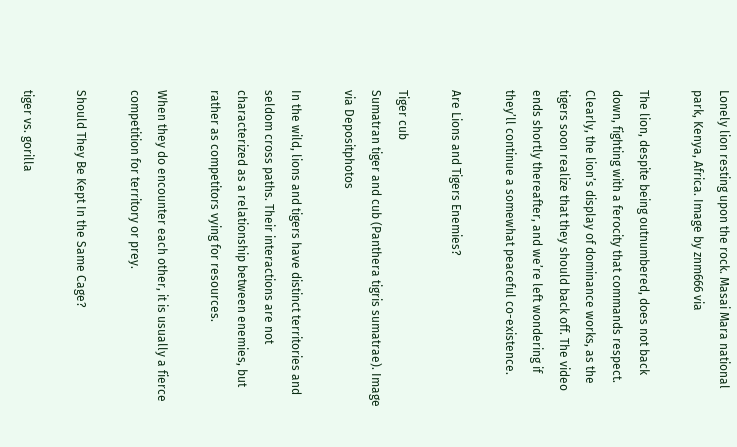Lonely lion resting upon the rock. Masai Mara national park, Kenya, Africa. Image by znm666 via

The lion, despite being outnumbered, does not back down, fighting with a ferocity that commands respect. Clearly, the lion’s display of dominance works, as the tigers soon realize that they should back off. The video ends shortly thereafter, and we’re left wondering if they’ll continue a somewhat peaceful co-existence.

Are Lions and Tigers Enemies?

Tiger cub
Sumatran tiger and cub (Panthera tigris sumatrae). Image via Depositphotos

In the wild, lions and tigers have distinct territories and seldom cross paths. Their interactions are not characterized as a relationship between enemies, but rather as competitors vying for resources.

When they do encounter each other, it is usually a fierce competition for territory or prey.

Should They Be Kept In the Same Cage?

tiger vs. gorilla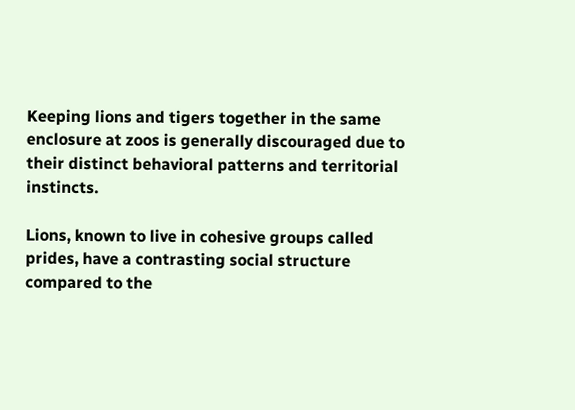Keeping lions and tigers together in the same enclosure at zoos is generally discouraged due to their distinct behavioral patterns and territorial instincts.

Lions, known to live in cohesive groups called prides, have a contrasting social structure compared to the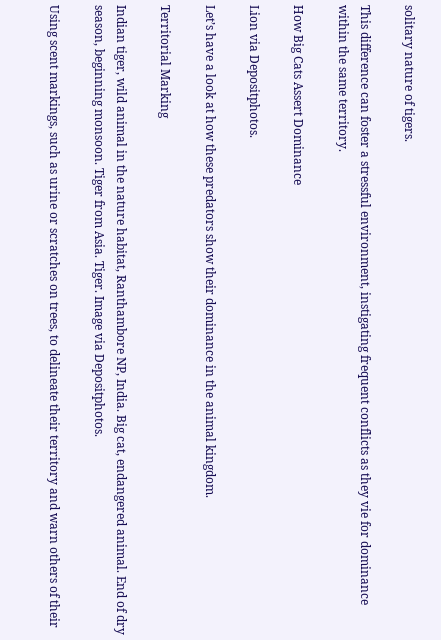solitary nature of tigers.

This difference can foster a stressful environment, instigating frequent conflicts as they vie for dominance within the same territory.

How Big Cats Assert Dominance

Lion via Depositphotos.

Let’s have a look at how these predators show their dominance in the animal kingdom.

Territorial Marking

Indian tiger, wild animal in the nature habitat, Ranthambore NP, India. Big cat, endangered animal. End of dry season, beginning monsoon. Tiger from Asia. Tiger. Image via Depositphotos.

Using scent markings, such as urine or scratches on trees, to delineate their territory and warn others of their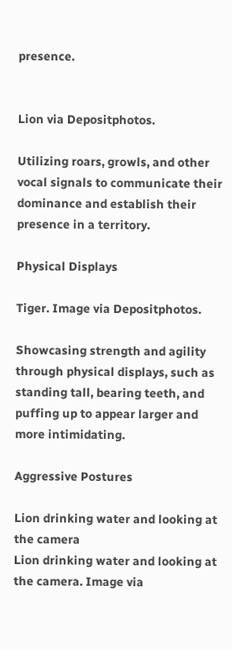presence.


Lion via Depositphotos.

Utilizing roars, growls, and other vocal signals to communicate their dominance and establish their presence in a territory.

Physical Displays

Tiger. Image via Depositphotos.

Showcasing strength and agility through physical displays, such as standing tall, bearing teeth, and puffing up to appear larger and more intimidating.

Aggressive Postures

Lion drinking water and looking at the camera
Lion drinking water and looking at the camera. Image via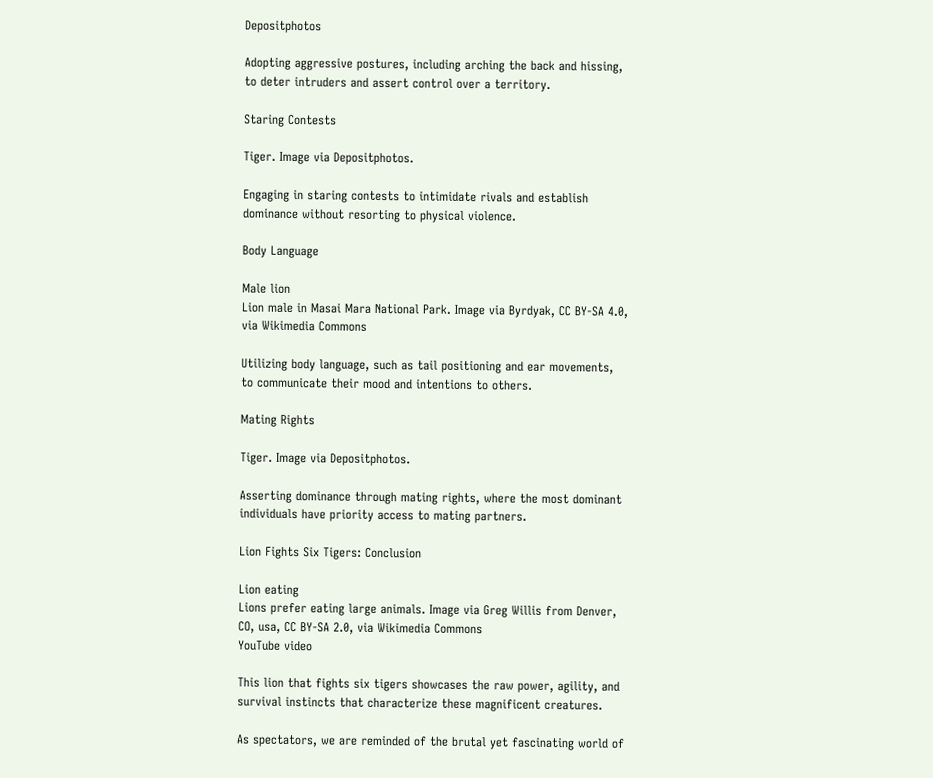Depositphotos

Adopting aggressive postures, including arching the back and hissing, to deter intruders and assert control over a territory.

Staring Contests

Tiger. Image via Depositphotos.

Engaging in staring contests to intimidate rivals and establish dominance without resorting to physical violence.

Body Language

Male lion
Lion male in Masai Mara National Park. Image via Byrdyak, CC BY-SA 4.0, via Wikimedia Commons

Utilizing body language, such as tail positioning and ear movements, to communicate their mood and intentions to others.

Mating Rights

Tiger. Image via Depositphotos.

Asserting dominance through mating rights, where the most dominant individuals have priority access to mating partners.

Lion Fights Six Tigers: Conclusion

Lion eating
Lions prefer eating large animals. Image via Greg Willis from Denver, CO, usa, CC BY-SA 2.0, via Wikimedia Commons
YouTube video

This lion that fights six tigers showcases the raw power, agility, and survival instincts that characterize these magnificent creatures.

As spectators, we are reminded of the brutal yet fascinating world of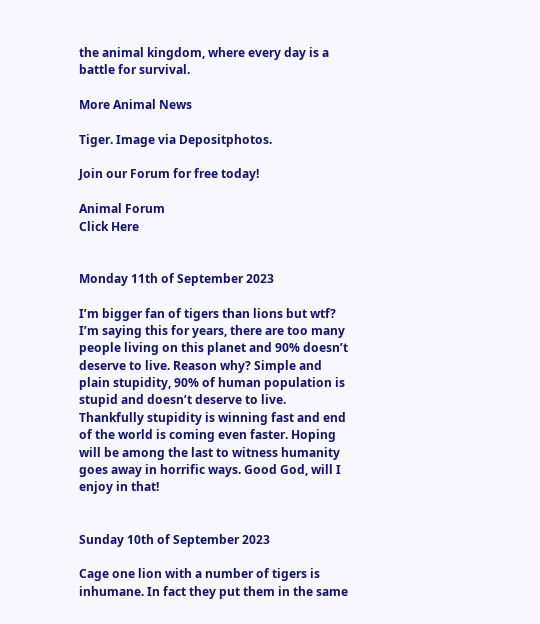the animal kingdom, where every day is a battle for survival.

More Animal News

Tiger. Image via Depositphotos.

Join our Forum for free today!

Animal Forum
Click Here


Monday 11th of September 2023

I’m bigger fan of tigers than lions but wtf? I’m saying this for years, there are too many people living on this planet and 90% doesn’t deserve to live. Reason why? Simple and plain stupidity, 90% of human population is stupid and doesn’t deserve to live. Thankfully stupidity is winning fast and end of the world is coming even faster. Hoping will be among the last to witness humanity goes away in horrific ways. Good God, will I enjoy in that!


Sunday 10th of September 2023

Cage one lion with a number of tigers is inhumane. In fact they put them in the same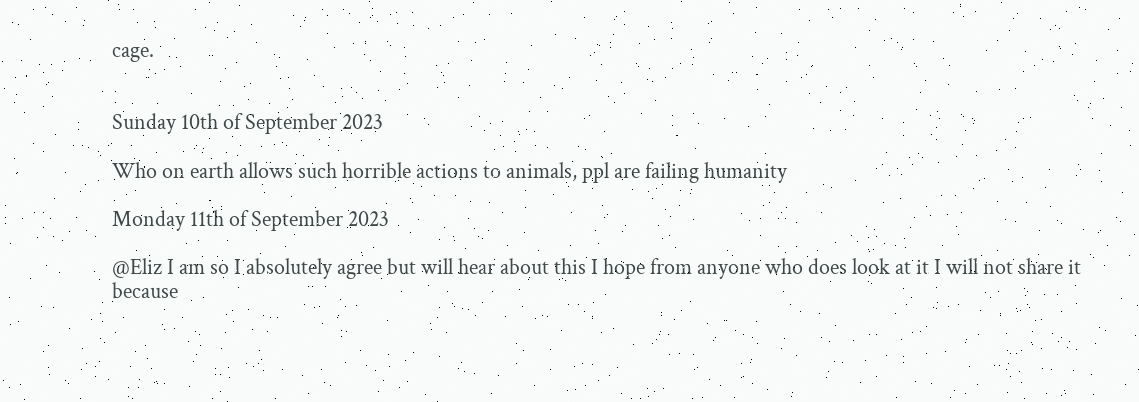cage.


Sunday 10th of September 2023

Who on earth allows such horrible actions to animals, ppl are failing humanity

Monday 11th of September 2023

@Eliz I am so I absolutely agree but will hear about this I hope from anyone who does look at it I will not share it because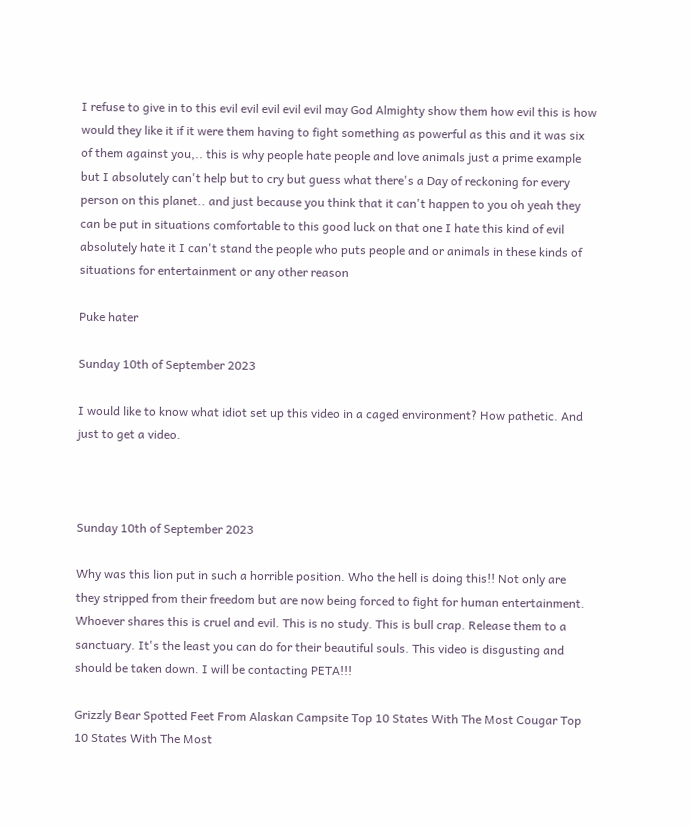I refuse to give in to this evil evil evil evil evil may God Almighty show them how evil this is how would they like it if it were them having to fight something as powerful as this and it was six of them against you,.. this is why people hate people and love animals just a prime example but I absolutely can't help but to cry but guess what there's a Day of reckoning for every person on this planet.. and just because you think that it can't happen to you oh yeah they can be put in situations comfortable to this good luck on that one I hate this kind of evil absolutely hate it I can't stand the people who puts people and or animals in these kinds of situations for entertainment or any other reason

Puke hater

Sunday 10th of September 2023

I would like to know what idiot set up this video in a caged environment? How pathetic. And just to get a video.



Sunday 10th of September 2023

Why was this lion put in such a horrible position. Who the hell is doing this!! Not only are they stripped from their freedom but are now being forced to fight for human entertainment. Whoever shares this is cruel and evil. This is no study. This is bull crap. Release them to a sanctuary. It's the least you can do for their beautiful souls. This video is disgusting and should be taken down. I will be contacting PETA!!!

Grizzly Bear Spotted Feet From Alaskan Campsite Top 10 States With The Most Cougar Top 10 States With The Most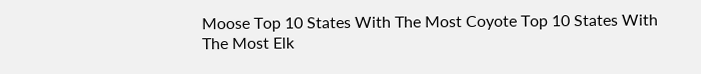Moose Top 10 States With The Most Coyote Top 10 States With The Most Elk